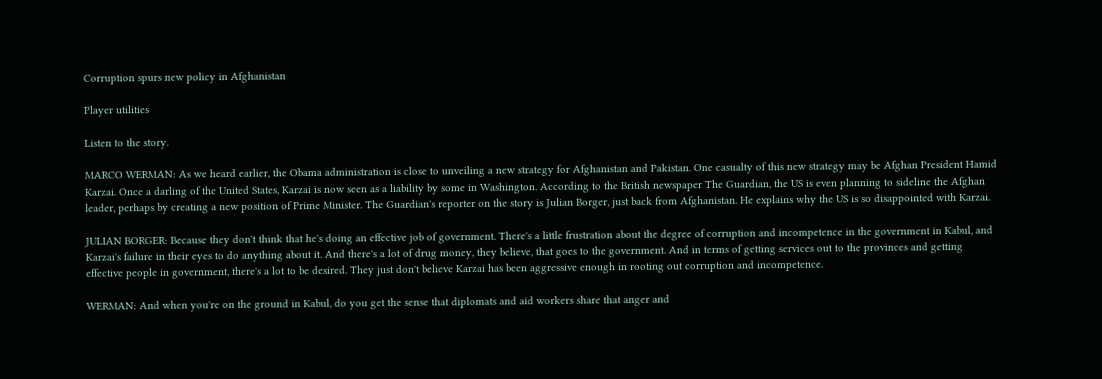Corruption spurs new policy in Afghanistan

Player utilities

Listen to the story.

MARCO WERMAN: As we heard earlier, the Obama administration is close to unveiling a new strategy for Afghanistan and Pakistan. One casualty of this new strategy may be Afghan President Hamid Karzai. Once a darling of the United States, Karzai is now seen as a liability by some in Washington. According to the British newspaper The Guardian, the US is even planning to sideline the Afghan leader, perhaps by creating a new position of Prime Minister. The Guardian's reporter on the story is Julian Borger, just back from Afghanistan. He explains why the US is so disappointed with Karzai.

JULIAN BORGER: Because they don't think that he's doing an effective job of government. There's a little frustration about the degree of corruption and incompetence in the government in Kabul, and Karzai's failure in their eyes to do anything about it. And there's a lot of drug money, they believe, that goes to the government. And in terms of getting services out to the provinces and getting effective people in government, there's a lot to be desired. They just don't believe Karzai has been aggressive enough in rooting out corruption and incompetence.

WERMAN: And when you're on the ground in Kabul, do you get the sense that diplomats and aid workers share that anger and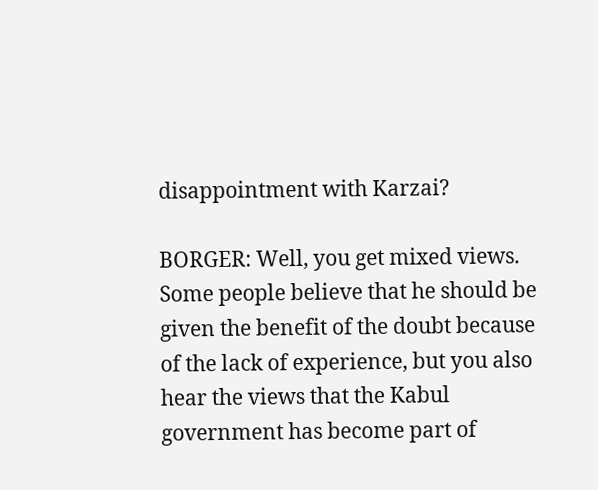disappointment with Karzai?

BORGER: Well, you get mixed views. Some people believe that he should be given the benefit of the doubt because of the lack of experience, but you also hear the views that the Kabul government has become part of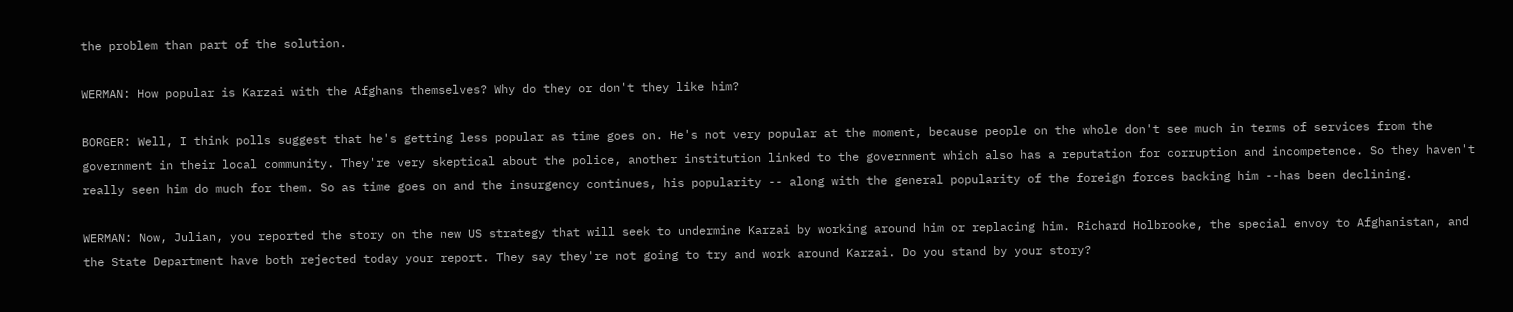the problem than part of the solution.

WERMAN: How popular is Karzai with the Afghans themselves? Why do they or don't they like him?

BORGER: Well, I think polls suggest that he's getting less popular as time goes on. He's not very popular at the moment, because people on the whole don't see much in terms of services from the government in their local community. They're very skeptical about the police, another institution linked to the government which also has a reputation for corruption and incompetence. So they haven't really seen him do much for them. So as time goes on and the insurgency continues, his popularity -- along with the general popularity of the foreign forces backing him --has been declining.

WERMAN: Now, Julian, you reported the story on the new US strategy that will seek to undermine Karzai by working around him or replacing him. Richard Holbrooke, the special envoy to Afghanistan, and the State Department have both rejected today your report. They say they're not going to try and work around Karzai. Do you stand by your story?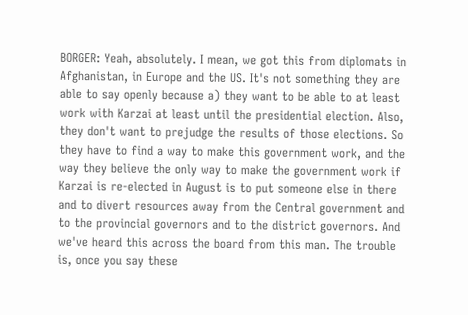BORGER: Yeah, absolutely. I mean, we got this from diplomats in Afghanistan, in Europe and the US. It's not something they are able to say openly because a) they want to be able to at least work with Karzai at least until the presidential election. Also, they don't want to prejudge the results of those elections. So they have to find a way to make this government work, and the way they believe the only way to make the government work if Karzai is re-elected in August is to put someone else in there and to divert resources away from the Central government and to the provincial governors and to the district governors. And we've heard this across the board from this man. The trouble is, once you say these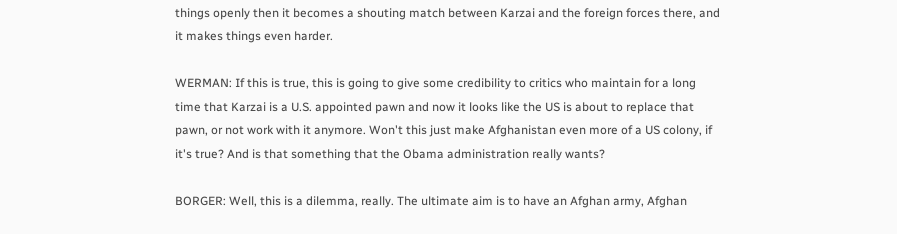things openly then it becomes a shouting match between Karzai and the foreign forces there, and it makes things even harder.

WERMAN: If this is true, this is going to give some credibility to critics who maintain for a long time that Karzai is a U.S. appointed pawn and now it looks like the US is about to replace that pawn, or not work with it anymore. Won't this just make Afghanistan even more of a US colony, if it's true? And is that something that the Obama administration really wants?

BORGER: Well, this is a dilemma, really. The ultimate aim is to have an Afghan army, Afghan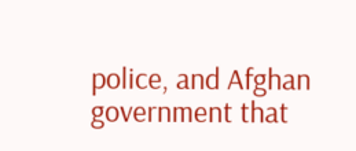police, and Afghan government that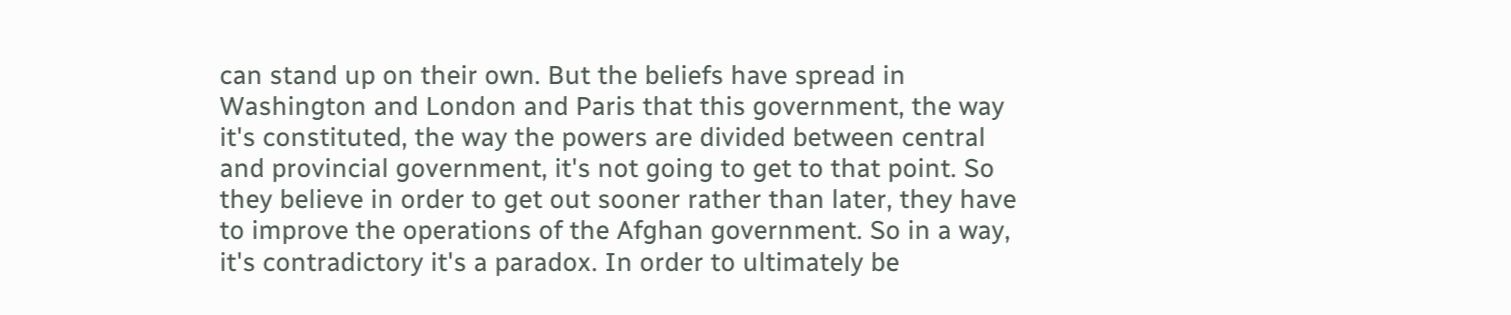can stand up on their own. But the beliefs have spread in Washington and London and Paris that this government, the way it's constituted, the way the powers are divided between central and provincial government, it's not going to get to that point. So they believe in order to get out sooner rather than later, they have to improve the operations of the Afghan government. So in a way, it's contradictory it's a paradox. In order to ultimately be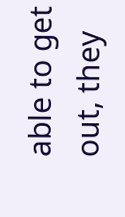able to get out, they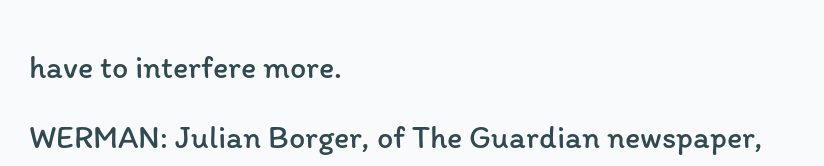have to interfere more.

WERMAN: Julian Borger, of The Guardian newspaper,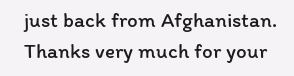just back from Afghanistan. Thanks very much for your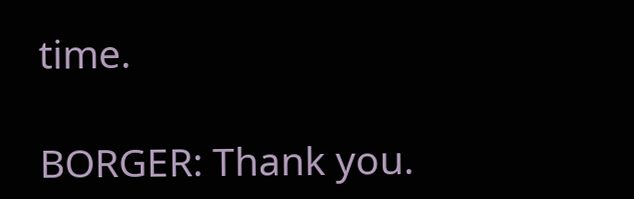time.

BORGER: Thank you.